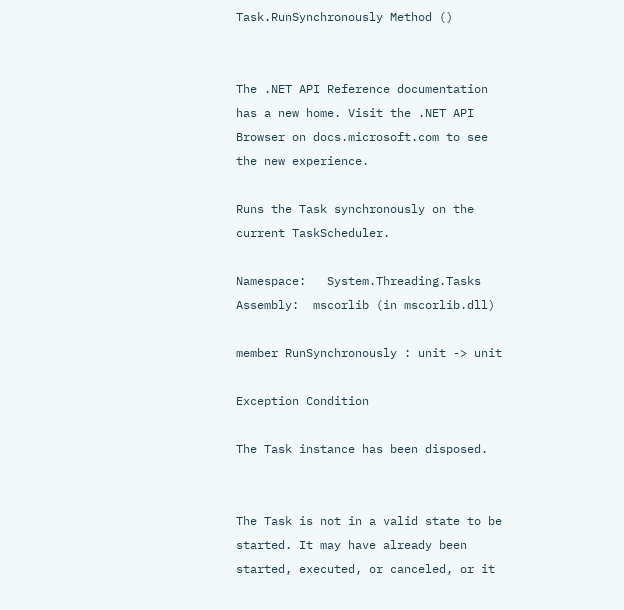Task.RunSynchronously Method ()


The .NET API Reference documentation has a new home. Visit the .NET API Browser on docs.microsoft.com to see the new experience.

Runs the Task synchronously on the current TaskScheduler.

Namespace:   System.Threading.Tasks
Assembly:  mscorlib (in mscorlib.dll)

member RunSynchronously : unit -> unit

Exception Condition

The Task instance has been disposed.


The Task is not in a valid state to be started. It may have already been started, executed, or canceled, or it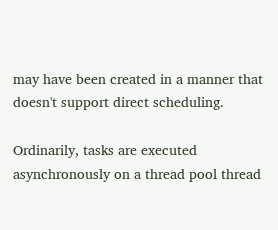may have been created in a manner that doesn't support direct scheduling.

Ordinarily, tasks are executed asynchronously on a thread pool thread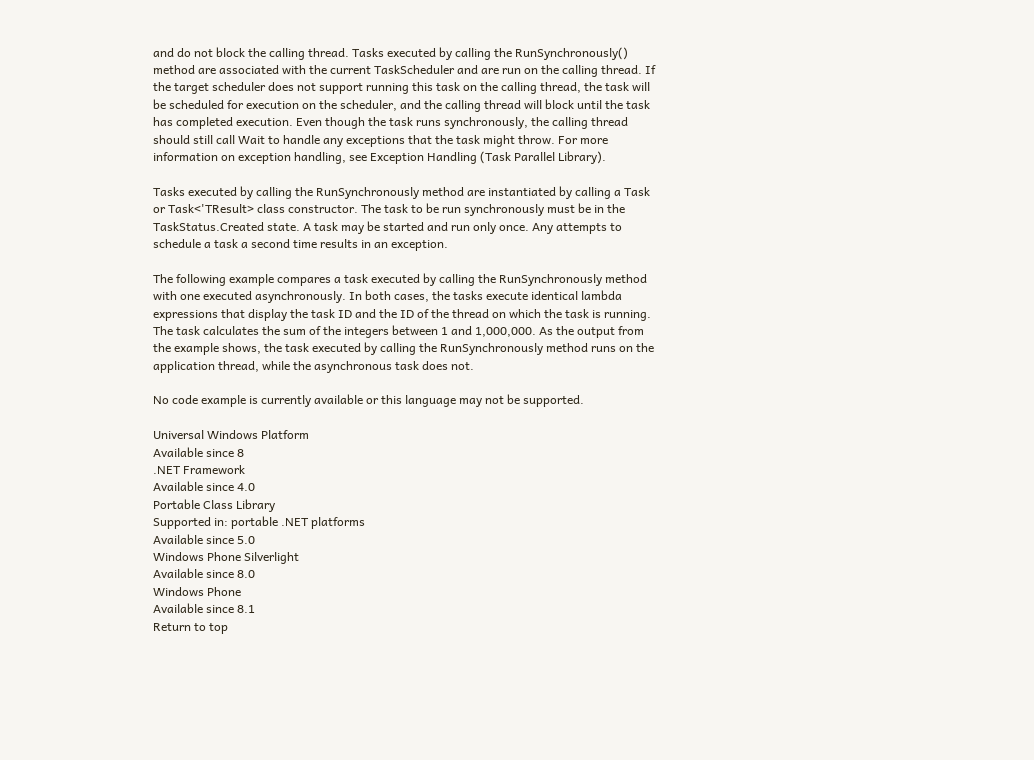and do not block the calling thread. Tasks executed by calling the RunSynchronously() method are associated with the current TaskScheduler and are run on the calling thread. If the target scheduler does not support running this task on the calling thread, the task will be scheduled for execution on the scheduler, and the calling thread will block until the task has completed execution. Even though the task runs synchronously, the calling thread should still call Wait to handle any exceptions that the task might throw. For more information on exception handling, see Exception Handling (Task Parallel Library).

Tasks executed by calling the RunSynchronously method are instantiated by calling a Task or Task<'TResult> class constructor. The task to be run synchronously must be in the TaskStatus.Created state. A task may be started and run only once. Any attempts to schedule a task a second time results in an exception.

The following example compares a task executed by calling the RunSynchronously method with one executed asynchronously. In both cases, the tasks execute identical lambda expressions that display the task ID and the ID of the thread on which the task is running. The task calculates the sum of the integers between 1 and 1,000,000. As the output from the example shows, the task executed by calling the RunSynchronously method runs on the application thread, while the asynchronous task does not.

No code example is currently available or this language may not be supported.

Universal Windows Platform
Available since 8
.NET Framework
Available since 4.0
Portable Class Library
Supported in: portable .NET platforms
Available since 5.0
Windows Phone Silverlight
Available since 8.0
Windows Phone
Available since 8.1
Return to top